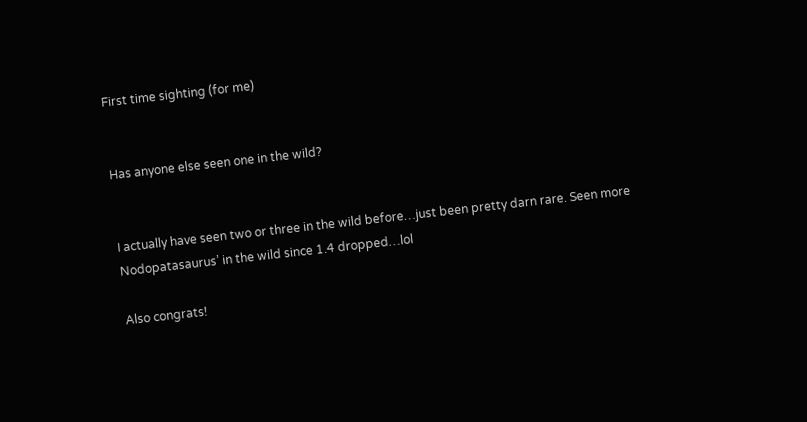First time sighting (for me)


Has anyone else seen one in the wild?


I actually have seen two or three in the wild before…just been pretty darn rare. Seen more Nodopatasaurus’ in the wild since 1.4 dropped…lol

Also congrats!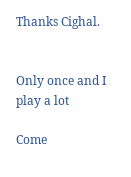Thanks Cighal.


Only once and I play a lot

Come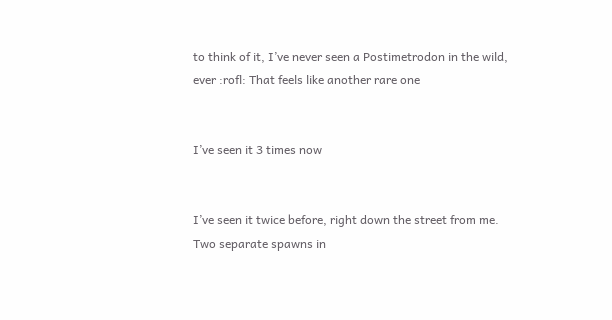to think of it, I’ve never seen a Postimetrodon in the wild, ever :rofl: That feels like another rare one


I’ve seen it 3 times now


I’ve seen it twice before, right down the street from me. Two separate spawns in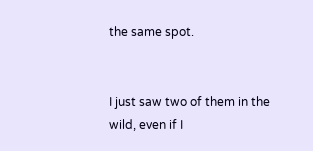the same spot.


I just saw two of them in the wild, even if I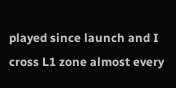played since launch and I cross L1 zone almost every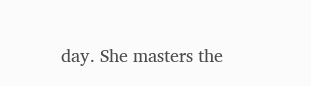day. She masters the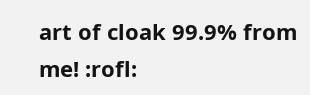art of cloak 99.9% from me! :rofl: